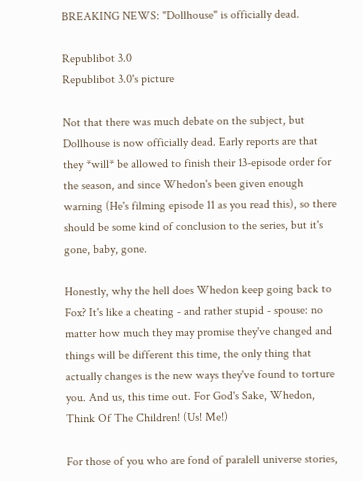BREAKING NEWS: "Dollhouse" is officially dead.

Republibot 3.0
Republibot 3.0's picture

Not that there was much debate on the subject, but Dollhouse is now officially dead. Early reports are that they *will* be allowed to finish their 13-episode order for the season, and since Whedon's been given enough warning (He's filming episode 11 as you read this), so there should be some kind of conclusion to the series, but it's gone, baby, gone.

Honestly, why the hell does Whedon keep going back to Fox? It's like a cheating - and rather stupid - spouse: no matter how much they may promise they've changed and things will be different this time, the only thing that actually changes is the new ways they've found to torture you. And us, this time out. For God's Sake, Whedon, Think Of The Children! (Us! Me!)

For those of you who are fond of paralell universe stories,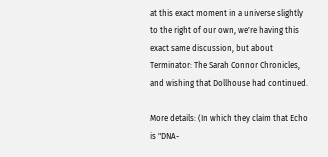at this exact moment in a universe slightly to the right of our own, we're having this exact same discussion, but about Terminator: The Sarah Connor Chronicles, and wishing that Dollhouse had continued.

More details: (In which they claim that Echo is "DNA-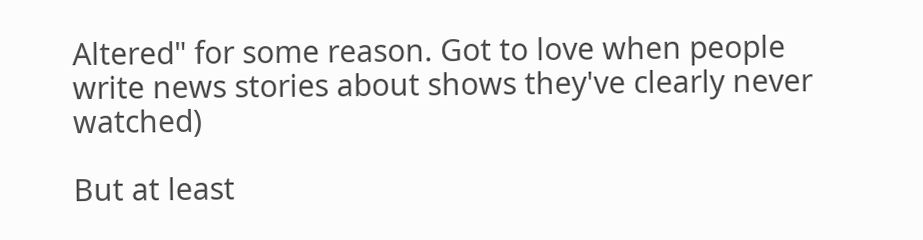Altered" for some reason. Got to love when people write news stories about shows they've clearly never watched)

But at least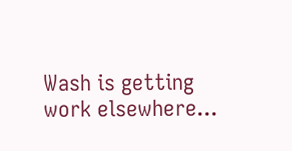Wash is getting work elsewhere...